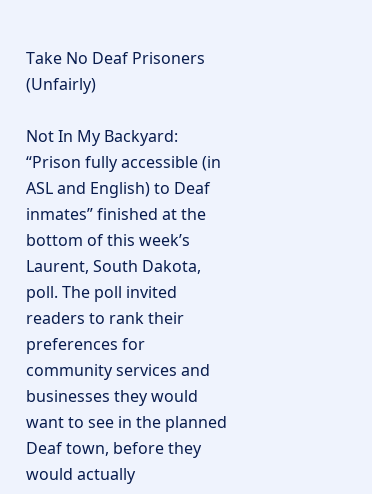Take No Deaf Prisoners (Unfairly)

Not In My Backyard: “Prison fully accessible (in ASL and English) to Deaf inmates” finished at the bottom of this week’s Laurent, South Dakota, poll. The poll invited readers to rank their preferences for community services and businesses they would want to see in the planned Deaf town, before they would actually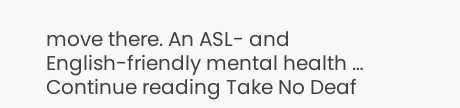move there. An ASL- and English-friendly mental health … Continue reading Take No Deaf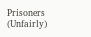Prisoners (Unfairly)